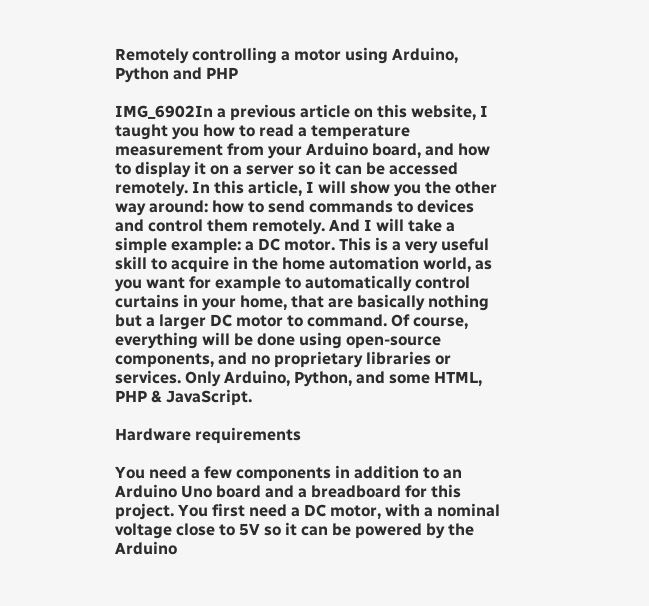Remotely controlling a motor using Arduino, Python and PHP

IMG_6902In a previous article on this website, I taught you how to read a temperature measurement from your Arduino board, and how to display it on a server so it can be accessed remotely. In this article, I will show you the other way around: how to send commands to devices and control them remotely. And I will take a simple example: a DC motor. This is a very useful skill to acquire in the home automation world, as you want for example to automatically control curtains in your home, that are basically nothing but a larger DC motor to command. Of course, everything will be done using open-source components, and no proprietary libraries or services. Only Arduino, Python, and some HTML, PHP & JavaScript.

Hardware requirements

You need a few components in addition to an Arduino Uno board and a breadboard for this project. You first need a DC motor, with a nominal voltage close to 5V so it can be powered by the Arduino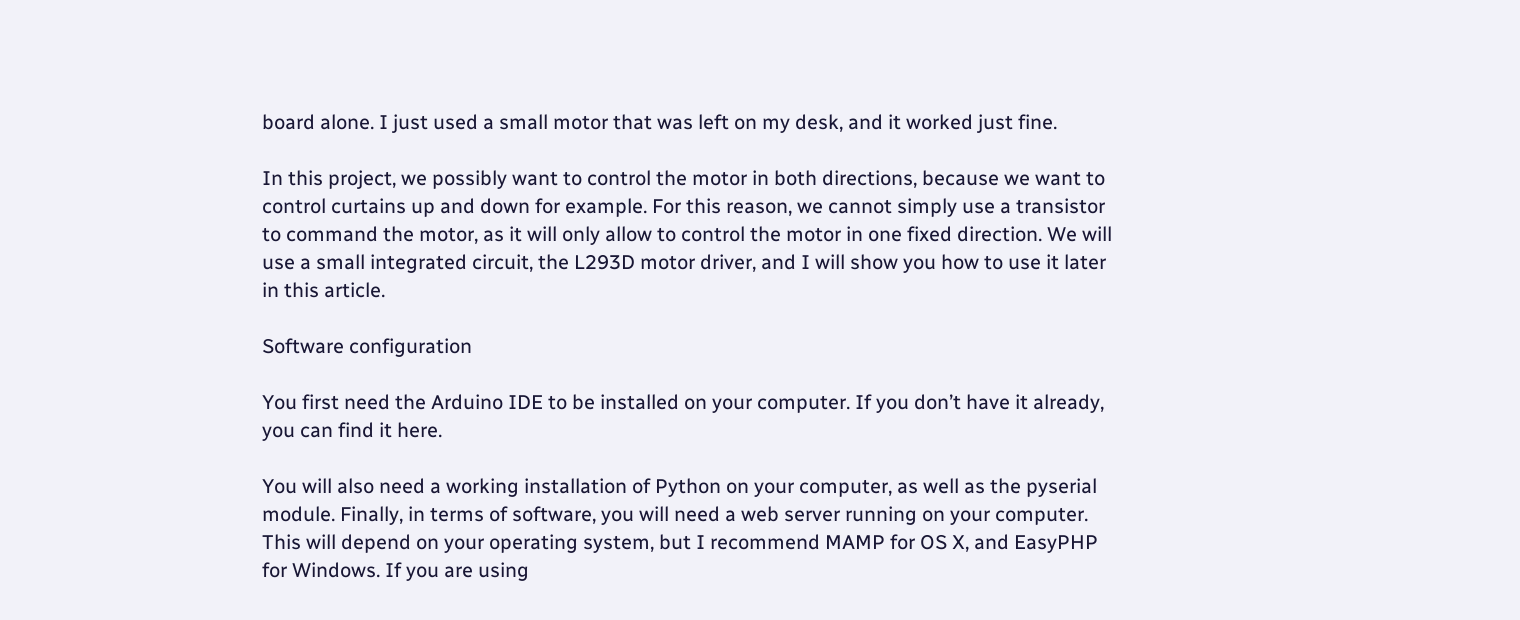board alone. I just used a small motor that was left on my desk, and it worked just fine.

In this project, we possibly want to control the motor in both directions, because we want to control curtains up and down for example. For this reason, we cannot simply use a transistor to command the motor, as it will only allow to control the motor in one fixed direction. We will use a small integrated circuit, the L293D motor driver, and I will show you how to use it later in this article.

Software configuration

You first need the Arduino IDE to be installed on your computer. If you don’t have it already, you can find it here.

You will also need a working installation of Python on your computer, as well as the pyserial module. Finally, in terms of software, you will need a web server running on your computer. This will depend on your operating system, but I recommend MAMP for OS X, and EasyPHP for Windows. If you are using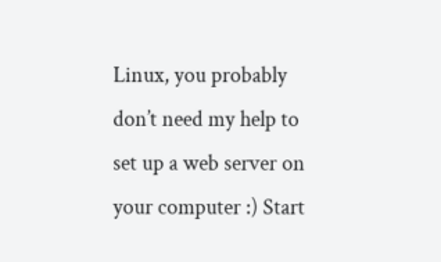Linux, you probably don’t need my help to set up a web server on your computer :) Start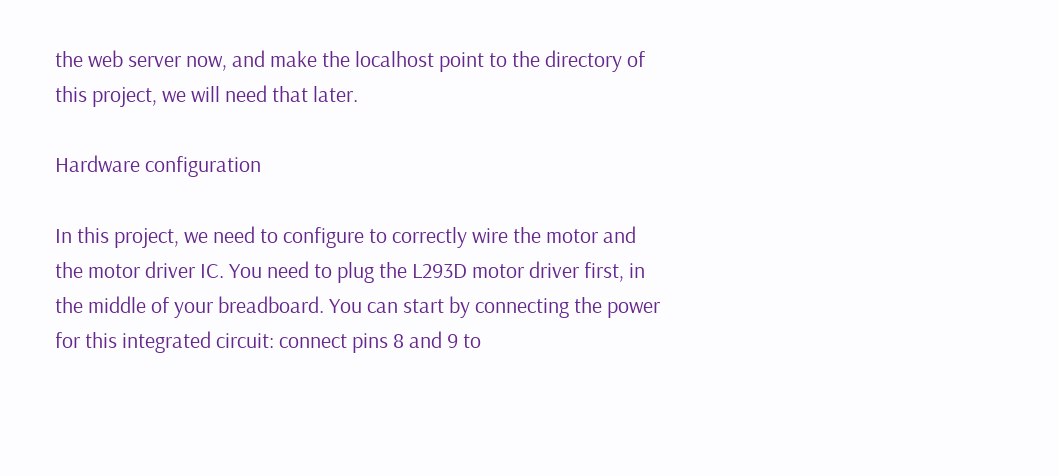the web server now, and make the localhost point to the directory of this project, we will need that later.

Hardware configuration

In this project, we need to configure to correctly wire the motor and the motor driver IC. You need to plug the L293D motor driver first, in the middle of your breadboard. You can start by connecting the power for this integrated circuit: connect pins 8 and 9 to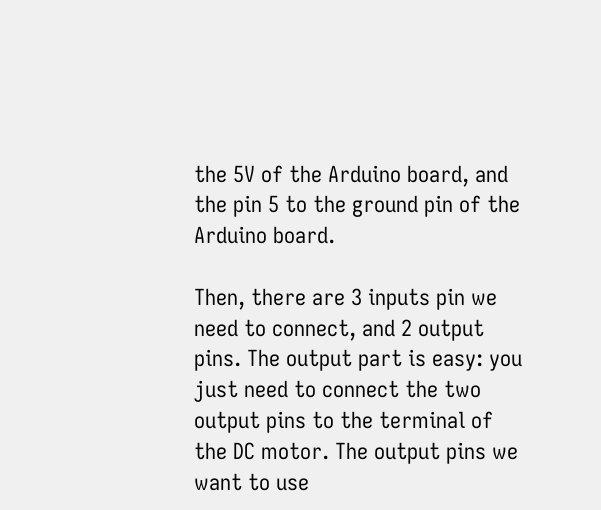the 5V of the Arduino board, and the pin 5 to the ground pin of the Arduino board.

Then, there are 3 inputs pin we need to connect, and 2 output pins. The output part is easy: you just need to connect the two output pins to the terminal of the DC motor. The output pins we want to use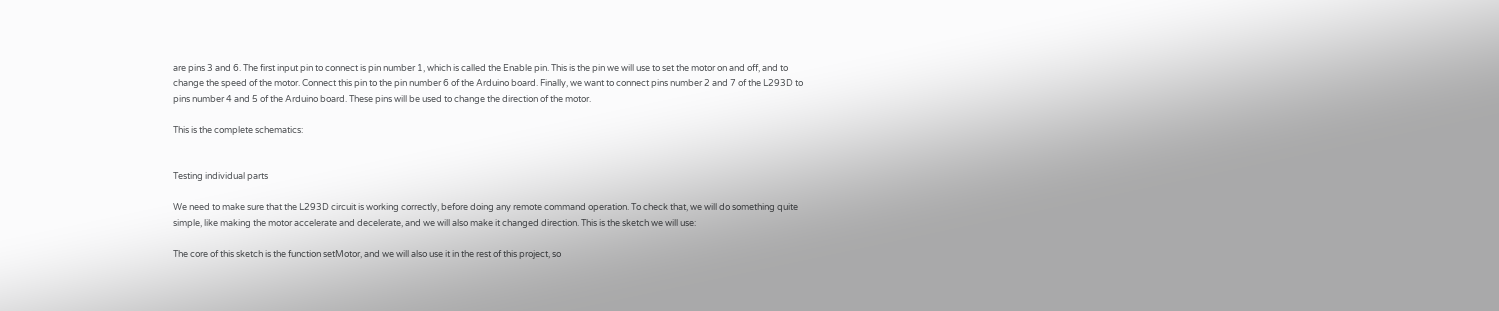are pins 3 and 6. The first input pin to connect is pin number 1, which is called the Enable pin. This is the pin we will use to set the motor on and off, and to change the speed of the motor. Connect this pin to the pin number 6 of the Arduino board. Finally, we want to connect pins number 2 and 7 of the L293D to pins number 4 and 5 of the Arduino board. These pins will be used to change the direction of the motor.

This is the complete schematics:


Testing individual parts

We need to make sure that the L293D circuit is working correctly, before doing any remote command operation. To check that, we will do something quite simple, like making the motor accelerate and decelerate, and we will also make it changed direction. This is the sketch we will use:

The core of this sketch is the function setMotor, and we will also use it in the rest of this project, so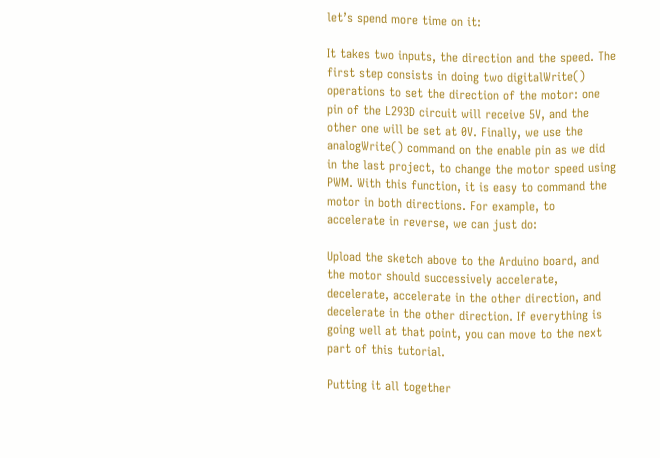let’s spend more time on it:

It takes two inputs, the direction and the speed. The first step consists in doing two digitalWrite() operations to set the direction of the motor: one pin of the L293D circuit will receive 5V, and the other one will be set at 0V. Finally, we use the analogWrite() command on the enable pin as we did in the last project, to change the motor speed using PWM. With this function, it is easy to command the motor in both directions. For example, to accelerate in reverse, we can just do:

Upload the sketch above to the Arduino board, and the motor should successively accelerate, decelerate, accelerate in the other direction, and decelerate in the other direction. If everything is going well at that point, you can move to the next part of this tutorial.

Putting it all together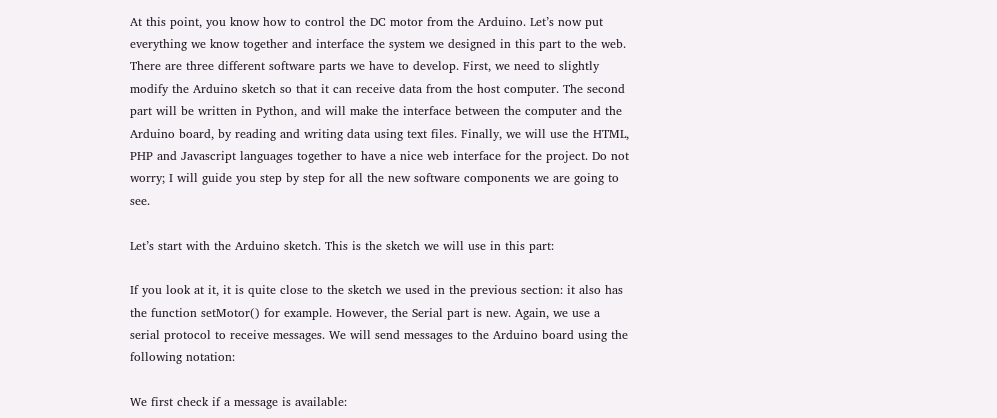At this point, you know how to control the DC motor from the Arduino. Let’s now put everything we know together and interface the system we designed in this part to the web. There are three different software parts we have to develop. First, we need to slightly modify the Arduino sketch so that it can receive data from the host computer. The second part will be written in Python, and will make the interface between the computer and the Arduino board, by reading and writing data using text files. Finally, we will use the HTML, PHP and Javascript languages together to have a nice web interface for the project. Do not worry; I will guide you step by step for all the new software components we are going to see.

Let’s start with the Arduino sketch. This is the sketch we will use in this part:

If you look at it, it is quite close to the sketch we used in the previous section: it also has the function setMotor() for example. However, the Serial part is new. Again, we use a serial protocol to receive messages. We will send messages to the Arduino board using the following notation:

We first check if a message is available: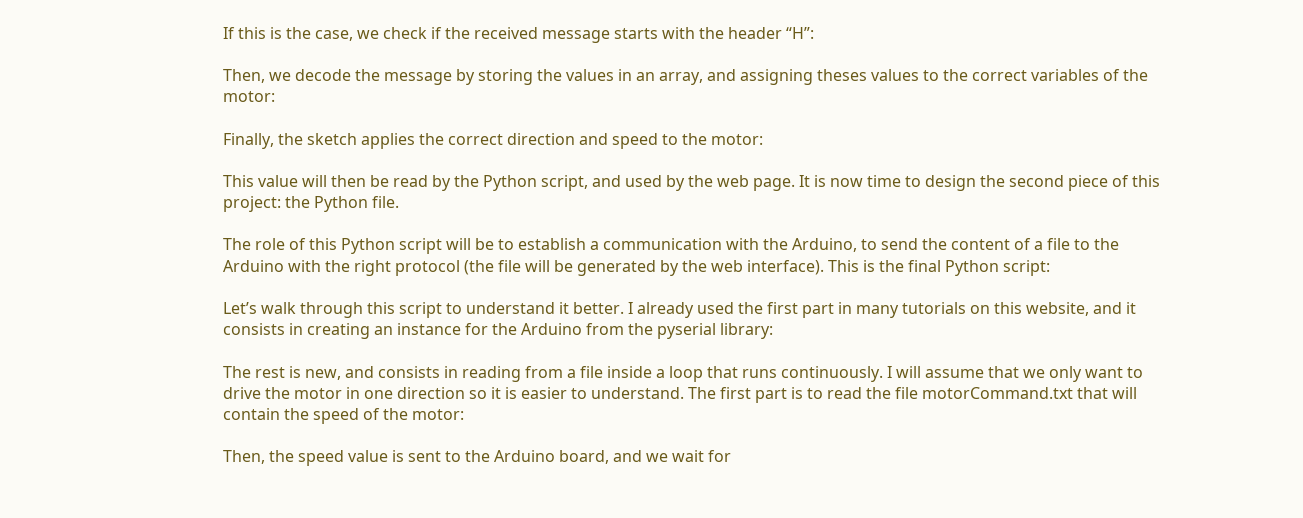If this is the case, we check if the received message starts with the header “H”:

Then, we decode the message by storing the values in an array, and assigning theses values to the correct variables of the motor:

Finally, the sketch applies the correct direction and speed to the motor:

This value will then be read by the Python script, and used by the web page. It is now time to design the second piece of this project: the Python file.

The role of this Python script will be to establish a communication with the Arduino, to send the content of a file to the Arduino with the right protocol (the file will be generated by the web interface). This is the final Python script:

Let’s walk through this script to understand it better. I already used the first part in many tutorials on this website, and it consists in creating an instance for the Arduino from the pyserial library:

The rest is new, and consists in reading from a file inside a loop that runs continuously. I will assume that we only want to drive the motor in one direction so it is easier to understand. The first part is to read the file motorCommand.txt that will contain the speed of the motor:

Then, the speed value is sent to the Arduino board, and we wait for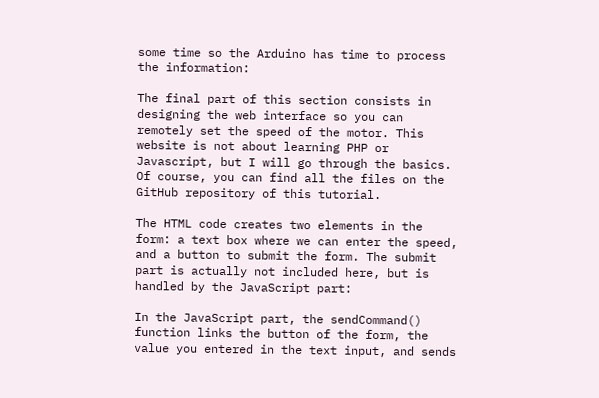some time so the Arduino has time to process the information:

The final part of this section consists in designing the web interface so you can remotely set the speed of the motor. This website is not about learning PHP or Javascript, but I will go through the basics. Of course, you can find all the files on the GitHub repository of this tutorial.

The HTML code creates two elements in the form: a text box where we can enter the speed, and a button to submit the form. The submit part is actually not included here, but is handled by the JavaScript part:

In the JavaScript part, the sendCommand() function links the button of the form, the value you entered in the text input, and sends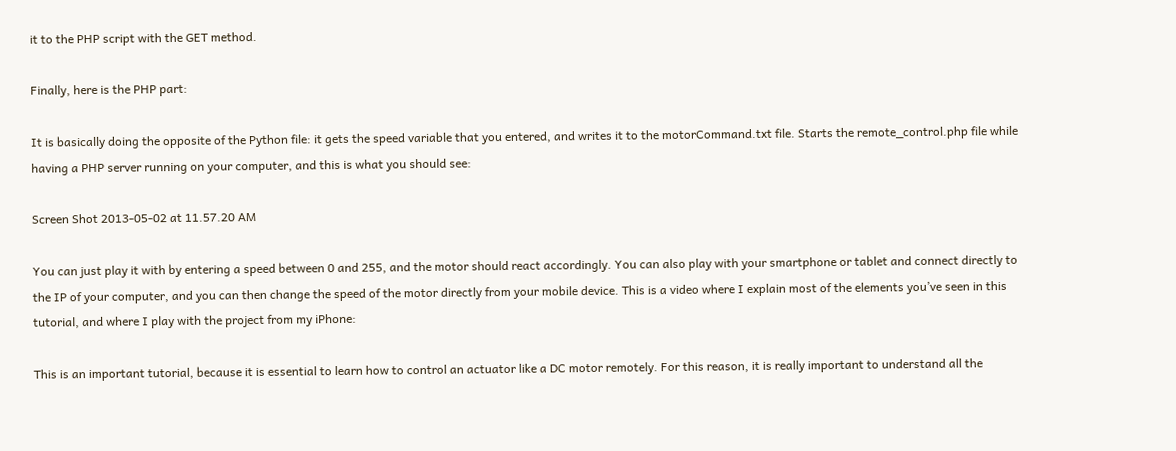it to the PHP script with the GET method.

Finally, here is the PHP part:

It is basically doing the opposite of the Python file: it gets the speed variable that you entered, and writes it to the motorCommand.txt file. Starts the remote_control.php file while having a PHP server running on your computer, and this is what you should see:

Screen Shot 2013-05-02 at 11.57.20 AM

You can just play it with by entering a speed between 0 and 255, and the motor should react accordingly. You can also play with your smartphone or tablet and connect directly to the IP of your computer, and you can then change the speed of the motor directly from your mobile device. This is a video where I explain most of the elements you’ve seen in this tutorial, and where I play with the project from my iPhone:

This is an important tutorial, because it is essential to learn how to control an actuator like a DC motor remotely. For this reason, it is really important to understand all the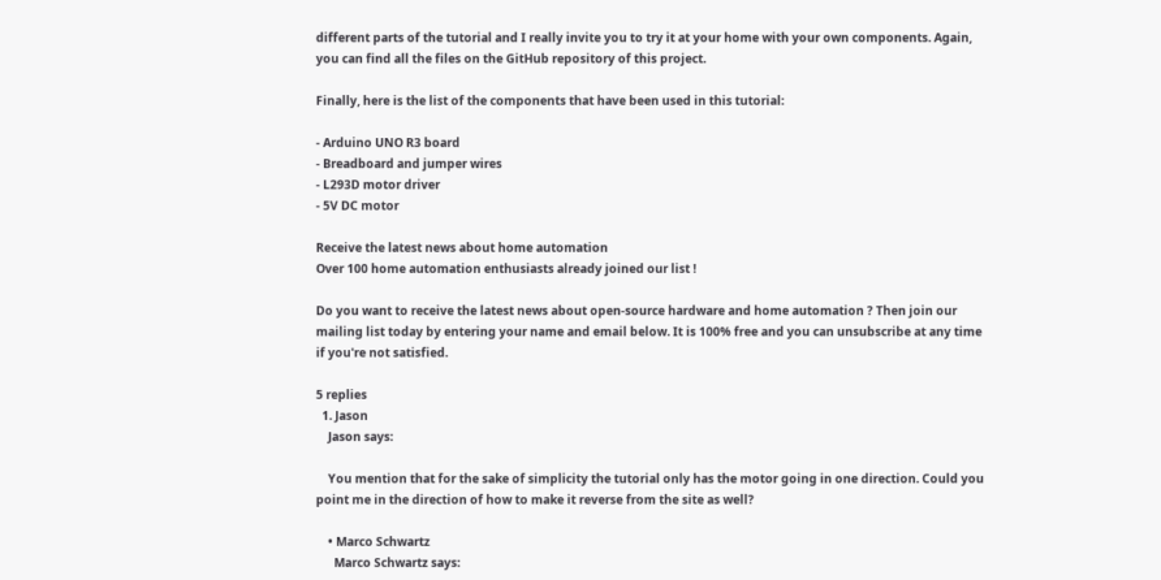different parts of the tutorial and I really invite you to try it at your home with your own components. Again, you can find all the files on the GitHub repository of this project.

Finally, here is the list of the components that have been used in this tutorial:

- Arduino UNO R3 board
- Breadboard and jumper wires
- L293D motor driver
- 5V DC motor

Receive the latest news about home automation
Over 100 home automation enthusiasts already joined our list !

Do you want to receive the latest news about open-source hardware and home automation ? Then join our mailing list today by entering your name and email below. It is 100% free and you can unsubscribe at any time if you're not satisfied.

5 replies
  1. Jason
    Jason says:

    You mention that for the sake of simplicity the tutorial only has the motor going in one direction. Could you point me in the direction of how to make it reverse from the site as well?

    • Marco Schwartz
      Marco Schwartz says: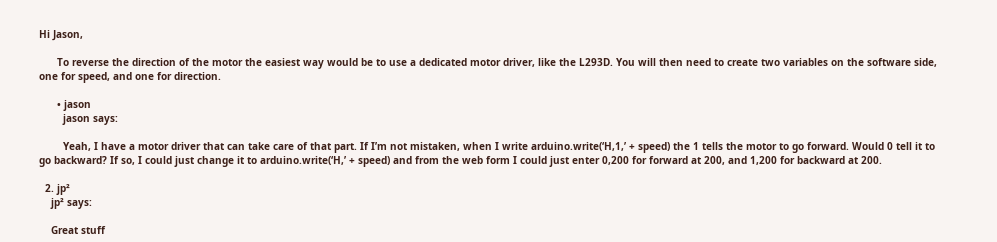Hi Jason,

      To reverse the direction of the motor the easiest way would be to use a dedicated motor driver, like the L293D. You will then need to create two variables on the software side, one for speed, and one for direction.

      • jason
        jason says:

        Yeah, I have a motor driver that can take care of that part. If I’m not mistaken, when I write arduino.write(‘H,1,’ + speed) the 1 tells the motor to go forward. Would 0 tell it to go backward? If so, I could just change it to arduino.write(‘H,’ + speed) and from the web form I could just enter 0,200 for forward at 200, and 1,200 for backward at 200.

  2. jp²
    jp² says:

    Great stuff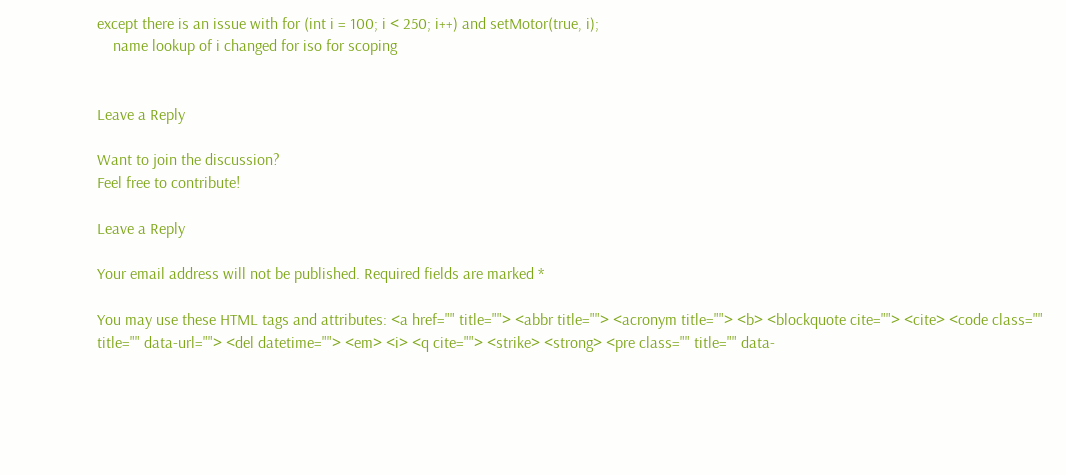except there is an issue with for (int i = 100; i < 250; i++) and setMotor(true, i);
    name lookup of i changed for iso for scoping


Leave a Reply

Want to join the discussion?
Feel free to contribute!

Leave a Reply

Your email address will not be published. Required fields are marked *

You may use these HTML tags and attributes: <a href="" title=""> <abbr title=""> <acronym title=""> <b> <blockquote cite=""> <cite> <code class="" title="" data-url=""> <del datetime=""> <em> <i> <q cite=""> <strike> <strong> <pre class="" title="" data-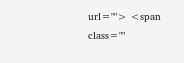url=""> <span class=""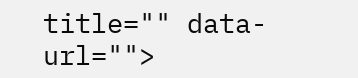title="" data-url="">